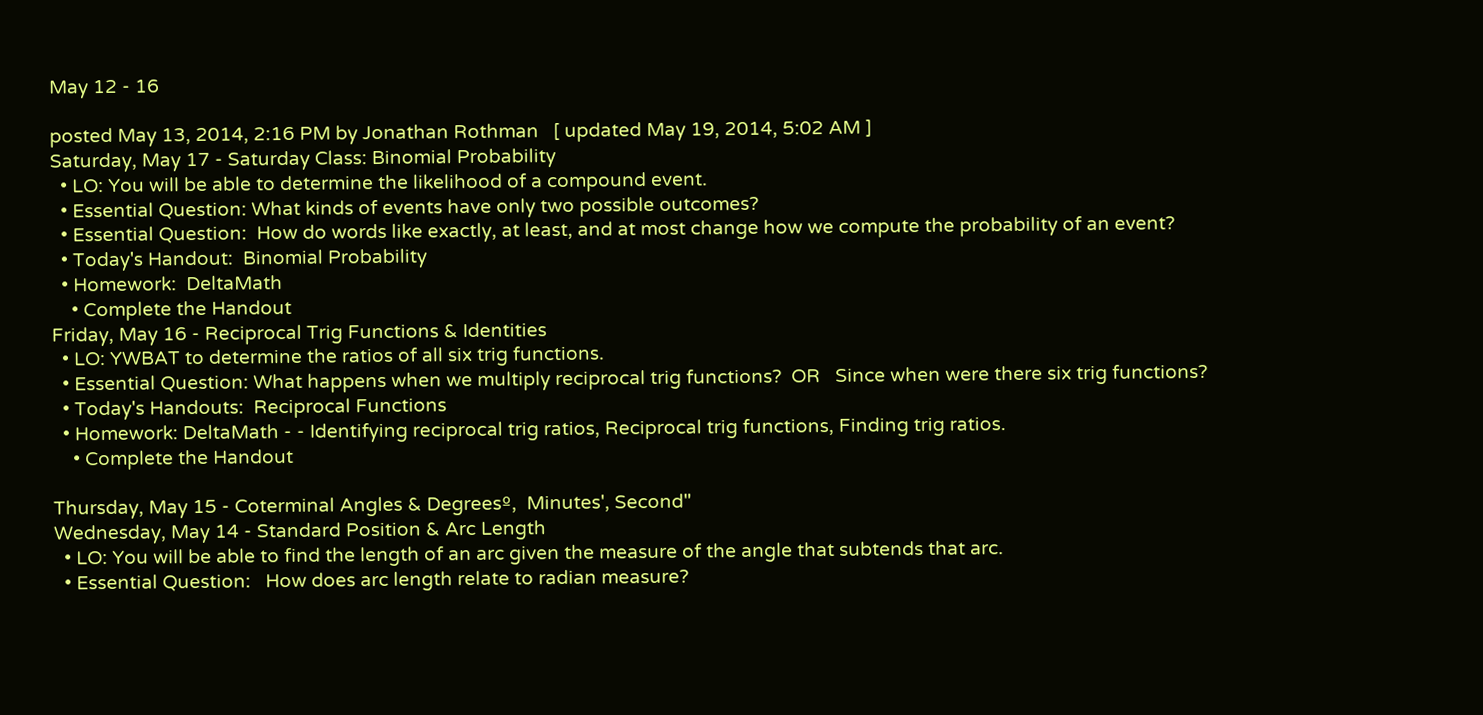May 12 - 16

posted May 13, 2014, 2:16 PM by Jonathan Rothman   [ updated May 19, 2014, 5:02 AM ]
Saturday, May 17 - Saturday Class: Binomial Probability
  • LO: You will be able to determine the likelihood of a compound event.
  • Essential Question: What kinds of events have only two possible outcomes?
  • Essential Question:  How do words like exactly, at least, and at most change how we compute the probability of an event?
  • Today's Handout:  Binomial Probability
  • Homework:  DeltaMath
    • Complete the Handout
Friday, May 16 - Reciprocal Trig Functions & Identities
  • LO: YWBAT to determine the ratios of all six trig functions.
  • Essential Question: What happens when we multiply reciprocal trig functions?  OR   Since when were there six trig functions?
  • Today's Handouts:  Reciprocal Functions
  • Homework: DeltaMath - - Identifying reciprocal trig ratios, Reciprocal trig functions, Finding trig ratios.
    • Complete the Handout

Thursday, May 15 - Coterminal Angles & Degreesº,  Minutes', Second"
Wednesday, May 14 - Standard Position & Arc Length
  • LO: You will be able to find the length of an arc given the measure of the angle that subtends that arc.
  • Essential Question:   How does arc length relate to radian measure?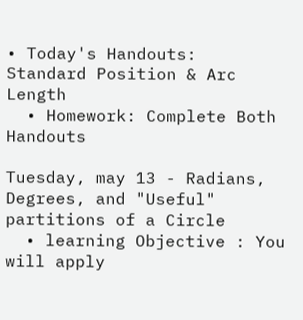• Today's Handouts:  Standard Position & Arc Length
  • Homework: Complete Both Handouts

Tuesday, may 13 - Radians, Degrees, and "Useful" partitions of a Circle
  • learning Objective : You will apply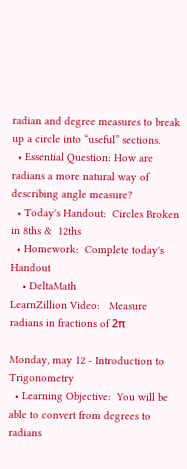radian and degree measures to break up a circle into “useful” sections.
  • Essential Question: How are radians a more natural way of describing angle measure?
  • Today's Handout:  Circles Broken in 8ths &  12ths
  • Homework:  Complete today's Handout
    • DeltaMath
LearnZillion Video:   Measure radians in fractions of 2π

Monday, may 12 - Introduction to Trigonometry
  • Learning Objective:  You will be able to convert from degrees to radians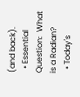(and back).
  • Essential Question:  What is a Radian?
  • Today's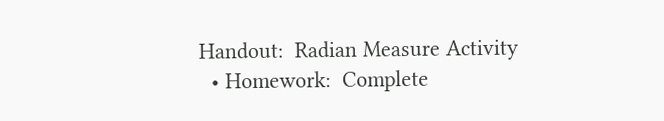Handout:  Radian Measure Activity
  • Homework:  Complete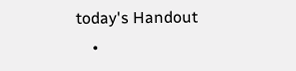today's Handout
    •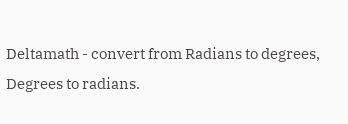Deltamath - convert from Radians to degrees, Degrees to radians.